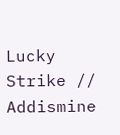Lucky Strike // Addismine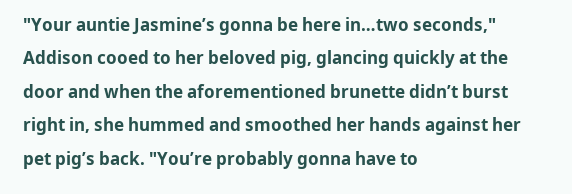"Your auntie Jasmine’s gonna be here in…two seconds," Addison cooed to her beloved pig, glancing quickly at the door and when the aforementioned brunette didn’t burst right in, she hummed and smoothed her hands against her pet pig’s back. "You’re probably gonna have to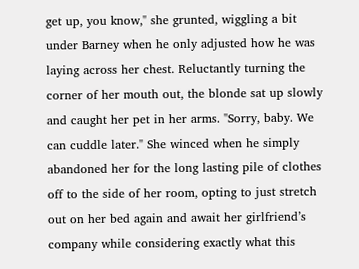get up, you know," she grunted, wiggling a bit under Barney when he only adjusted how he was laying across her chest. Reluctantly turning the corner of her mouth out, the blonde sat up slowly and caught her pet in her arms. "Sorry, baby. We can cuddle later." She winced when he simply abandoned her for the long lasting pile of clothes off to the side of her room, opting to just stretch out on her bed again and await her girlfriend’s company while considering exactly what this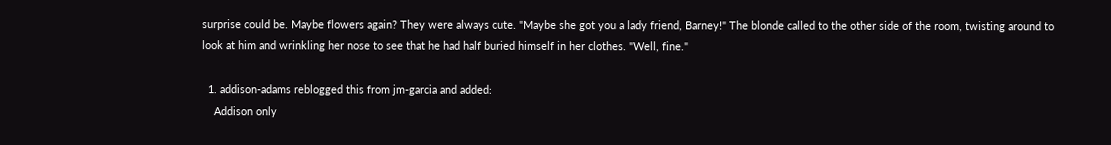surprise could be. Maybe flowers again? They were always cute. "Maybe she got you a lady friend, Barney!" The blonde called to the other side of the room, twisting around to look at him and wrinkling her nose to see that he had half buried himself in her clothes. "Well, fine."

  1. addison-adams reblogged this from jm-garcia and added:
    Addison only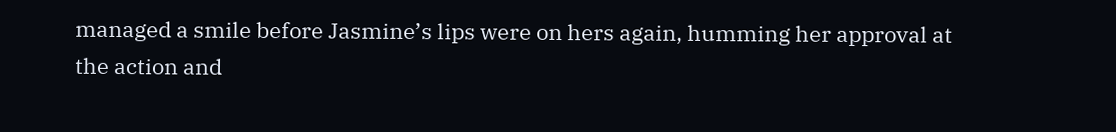managed a smile before Jasmine’s lips were on hers again, humming her approval at the action and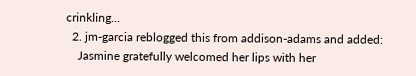crinkling...
  2. jm-garcia reblogged this from addison-adams and added:
    Jasmine gratefully welcomed her lips with her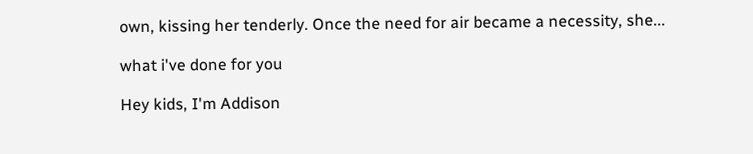own, kissing her tenderly. Once the need for air became a necessity, she...

what i've done for you

Hey kids, I'm Addison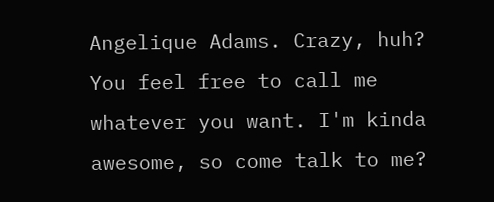Angelique Adams. Crazy, huh? You feel free to call me whatever you want. I'm kinda awesome, so come talk to me?